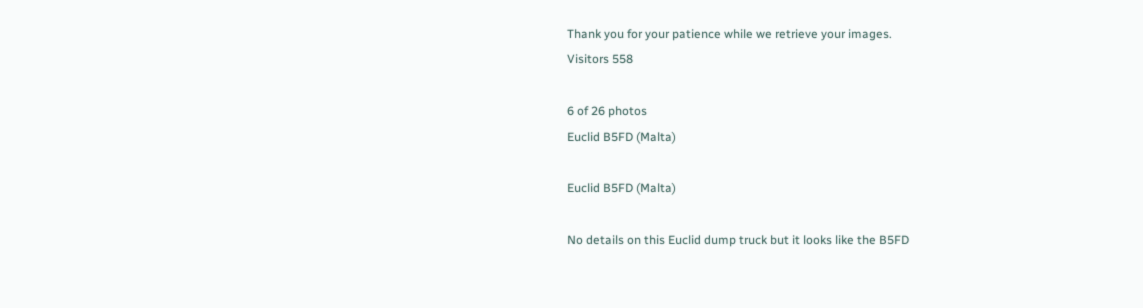Thank you for your patience while we retrieve your images.
Visitors 558

6 of 26 photos
Euclid B5FD (Malta)

Euclid B5FD (Malta)

No details on this Euclid dump truck but it looks like the B5FD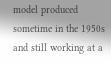model produced sometime in the 1950s and still working at a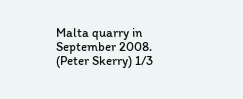Malta quarry in September 2008. (Peter Skerry) 1/3